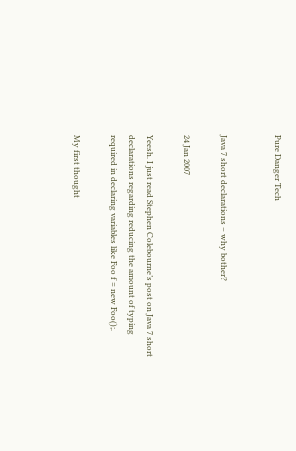Pure Danger Tech


Java 7 short declarations – why bother?

24 Jan 2007

Yeesh. I just read Stephen Colebourne’s post on Java 7 short declarations regarding reducing the amount of typing required in declaring variables like Foo f = new Foo();.

My first thought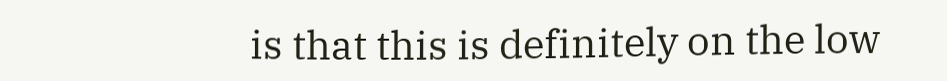is that this is definitely on the low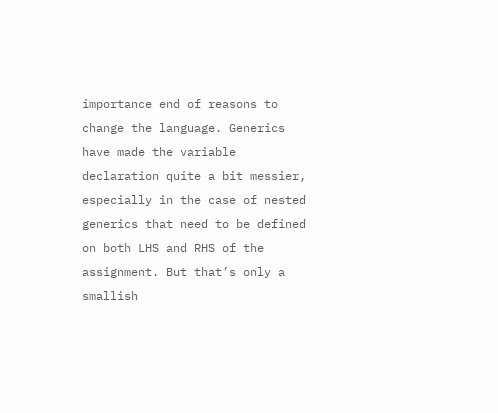importance end of reasons to change the language. Generics have made the variable declaration quite a bit messier, especially in the case of nested generics that need to be defined on both LHS and RHS of the assignment. But that’s only a smallish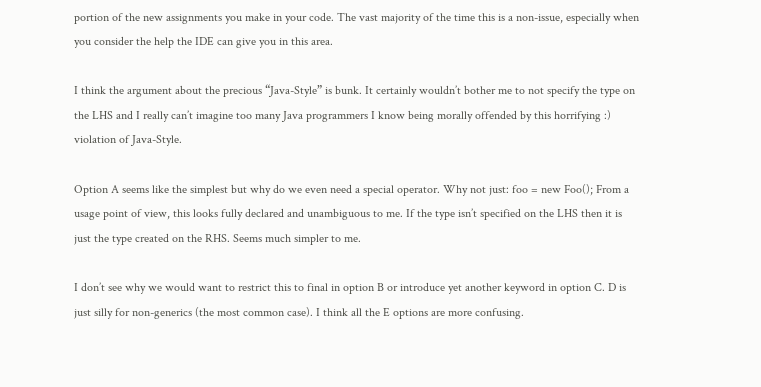portion of the new assignments you make in your code. The vast majority of the time this is a non-issue, especially when you consider the help the IDE can give you in this area.

I think the argument about the precious “Java-Style” is bunk. It certainly wouldn’t bother me to not specify the type on the LHS and I really can’t imagine too many Java programmers I know being morally offended by this horrifying :) violation of Java-Style.

Option A seems like the simplest but why do we even need a special operator. Why not just: foo = new Foo(); From a usage point of view, this looks fully declared and unambiguous to me. If the type isn’t specified on the LHS then it is just the type created on the RHS. Seems much simpler to me.

I don’t see why we would want to restrict this to final in option B or introduce yet another keyword in option C. D is just silly for non-generics (the most common case). I think all the E options are more confusing.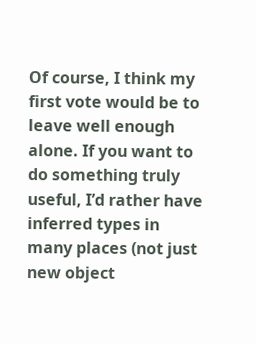Of course, I think my first vote would be to leave well enough alone. If you want to do something truly useful, I’d rather have inferred types in many places (not just new object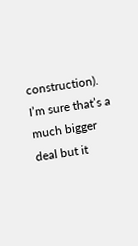construction). I’m sure that’s a much bigger deal but it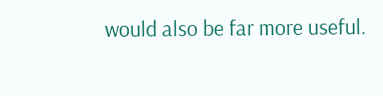would also be far more useful.